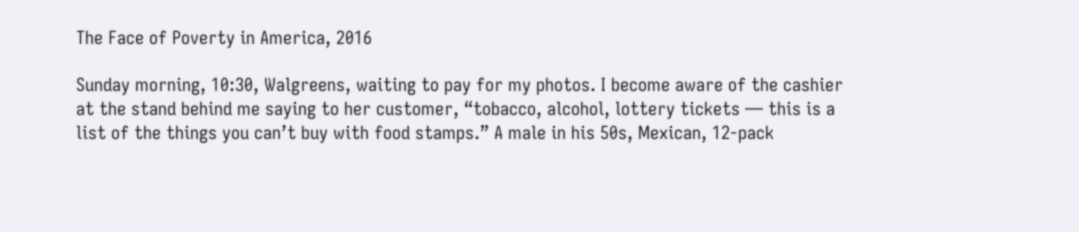The Face of Poverty in America, 2016

Sunday morning, 10:30, Walgreens, waiting to pay for my photos. I become aware of the cashier at the stand behind me saying to her customer, “tobacco, alcohol, lottery tickets — this is a list of the things you can’t buy with food stamps.” A male in his 50s, Mexican, 12-pack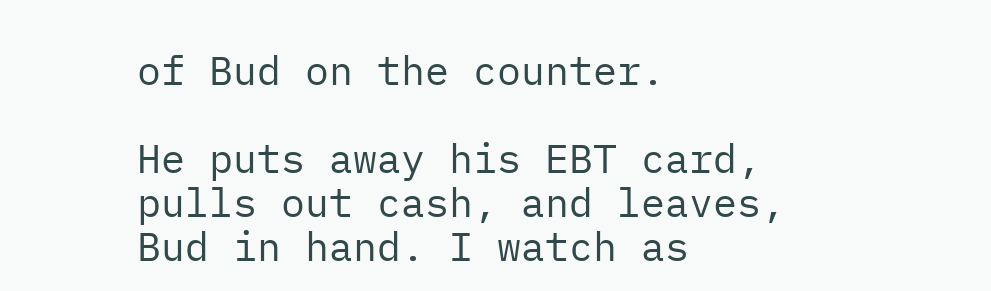of Bud on the counter.

He puts away his EBT card, pulls out cash, and leaves, Bud in hand. I watch as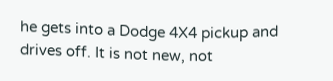he gets into a Dodge 4X4 pickup and drives off. It is not new, not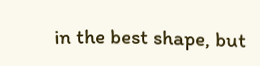in the best shape, but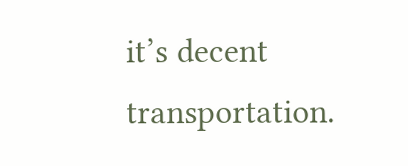it’s decent transportation.